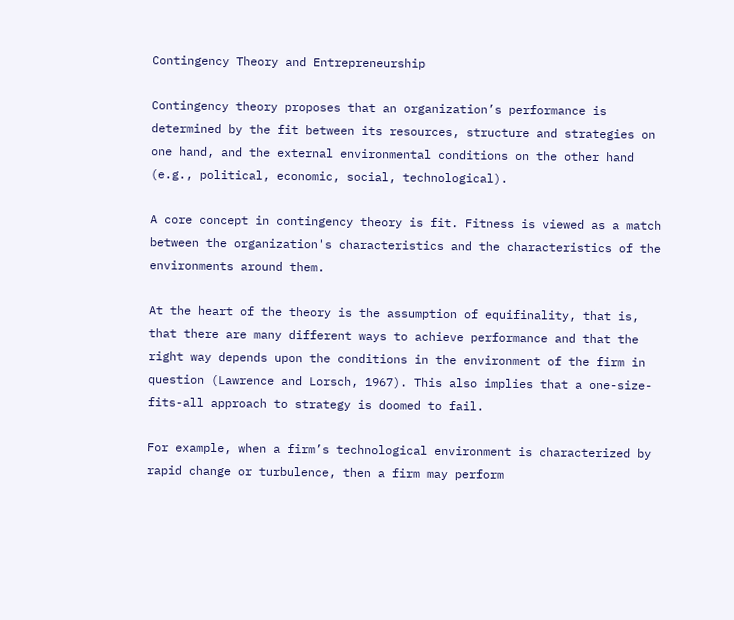Contingency Theory and Entrepreneurship

Contingency theory proposes that an organization’s performance is determined by the fit between its resources, structure and strategies on one hand, and the external environmental conditions on the other hand (e.g., political, economic, social, technological).

A core concept in contingency theory is fit. Fitness is viewed as a match between the organization's characteristics and the characteristics of the environments around them.

At the heart of the theory is the assumption of equifinality, that is, that there are many different ways to achieve performance and that the right way depends upon the conditions in the environment of the firm in question (Lawrence and Lorsch, 1967). This also implies that a one-size-fits-all approach to strategy is doomed to fail.

For example, when a firm’s technological environment is characterized by rapid change or turbulence, then a firm may perform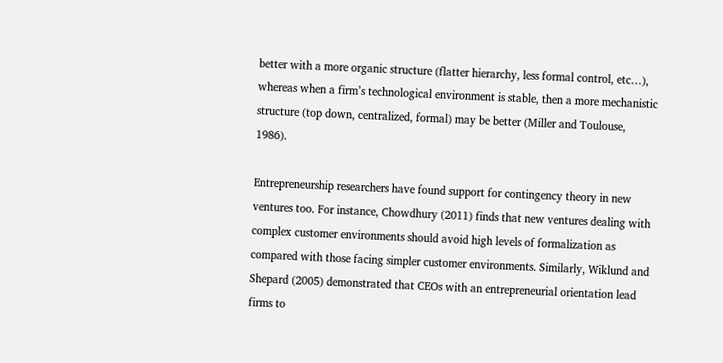better with a more organic structure (flatter hierarchy, less formal control, etc…), whereas when a firm’s technological environment is stable, then a more mechanistic structure (top down, centralized, formal) may be better (Miller and Toulouse, 1986).

Entrepreneurship researchers have found support for contingency theory in new ventures too. For instance, Chowdhury (2011) finds that new ventures dealing with complex customer environments should avoid high levels of formalization as compared with those facing simpler customer environments. Similarly, Wiklund and Shepard (2005) demonstrated that CEOs with an entrepreneurial orientation lead firms to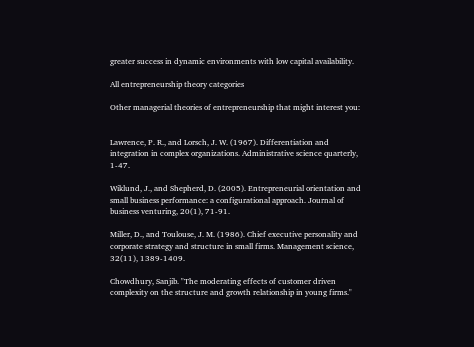greater success in dynamic environments with low capital availability.

All entrepreneurship theory categories

Other managerial theories of entrepreneurship that might interest you:


Lawrence, P. R., and Lorsch, J. W. (1967). Differentiation and integration in complex organizations. Administrative science quarterly, 1-47.

Wiklund, J., and Shepherd, D. (2005). Entrepreneurial orientation and small business performance: a configurational approach. Journal of business venturing, 20(1), 71-91.

Miller, D., and Toulouse, J. M. (1986). Chief executive personality and corporate strategy and structure in small firms. Management science, 32(11), 1389-1409.

Chowdhury, Sanjib. "The moderating effects of customer driven complexity on the structure and growth relationship in young firms."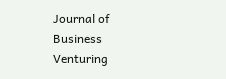Journal of Business Venturing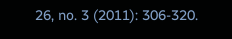26, no. 3 (2011): 306-320.